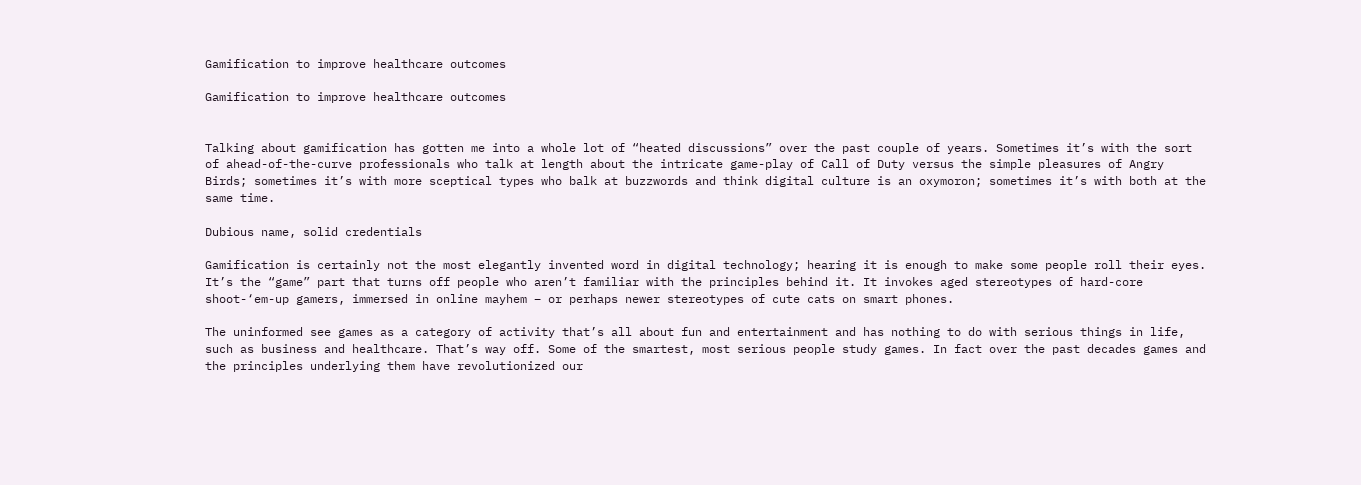Gamification to improve healthcare outcomes

Gamification to improve healthcare outcomes


Talking about gamification has gotten me into a whole lot of “heated discussions” over the past couple of years. Sometimes it’s with the sort of ahead-of-the-curve professionals who talk at length about the intricate game-play of Call of Duty versus the simple pleasures of Angry Birds; sometimes it’s with more sceptical types who balk at buzzwords and think digital culture is an oxymoron; sometimes it’s with both at the same time.

Dubious name, solid credentials

Gamification is certainly not the most elegantly invented word in digital technology; hearing it is enough to make some people roll their eyes. It’s the “game” part that turns off people who aren’t familiar with the principles behind it. It invokes aged stereotypes of hard-core shoot-‘em-up gamers, immersed in online mayhem – or perhaps newer stereotypes of cute cats on smart phones.

The uninformed see games as a category of activity that’s all about fun and entertainment and has nothing to do with serious things in life, such as business and healthcare. That’s way off. Some of the smartest, most serious people study games. In fact over the past decades games and the principles underlying them have revolutionized our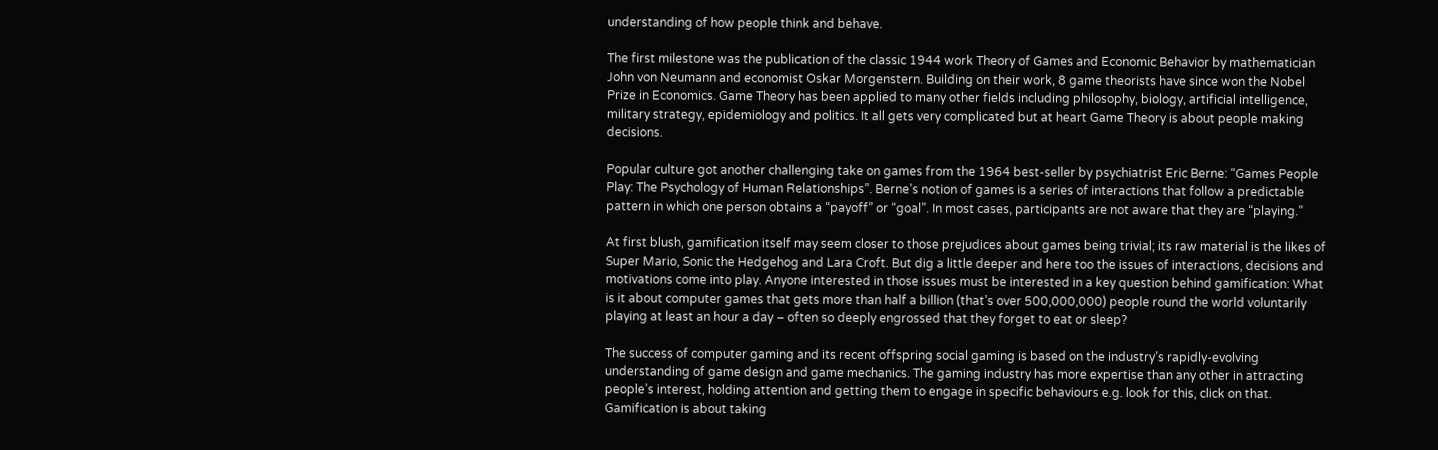understanding of how people think and behave.

The first milestone was the publication of the classic 1944 work Theory of Games and Economic Behavior by mathematician John von Neumann and economist Oskar Morgenstern. Building on their work, 8 game theorists have since won the Nobel Prize in Economics. Game Theory has been applied to many other fields including philosophy, biology, artificial intelligence, military strategy, epidemiology and politics. It all gets very complicated but at heart Game Theory is about people making decisions.

Popular culture got another challenging take on games from the 1964 best-seller by psychiatrist Eric Berne: “Games People Play: The Psychology of Human Relationships”. Berne’s notion of games is a series of interactions that follow a predictable pattern in which one person obtains a “payoff” or “goal”. In most cases, participants are not aware that they are “playing.”

At first blush, gamification itself may seem closer to those prejudices about games being trivial; its raw material is the likes of Super Mario, Sonic the Hedgehog and Lara Croft. But dig a little deeper and here too the issues of interactions, decisions and motivations come into play. Anyone interested in those issues must be interested in a key question behind gamification: What is it about computer games that gets more than half a billion (that’s over 500,000,000) people round the world voluntarily playing at least an hour a day – often so deeply engrossed that they forget to eat or sleep?

The success of computer gaming and its recent offspring social gaming is based on the industry’s rapidly-evolving understanding of game design and game mechanics. The gaming industry has more expertise than any other in attracting people’s interest, holding attention and getting them to engage in specific behaviours e.g. look for this, click on that. Gamification is about taking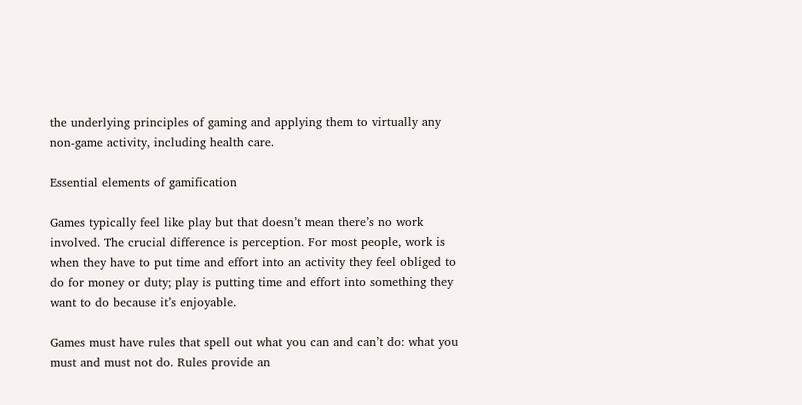the underlying principles of gaming and applying them to virtually any non-game activity, including health care.

Essential elements of gamification

Games typically feel like play but that doesn’t mean there’s no work involved. The crucial difference is perception. For most people, work is when they have to put time and effort into an activity they feel obliged to do for money or duty; play is putting time and effort into something they want to do because it’s enjoyable.

Games must have rules that spell out what you can and can’t do: what you must and must not do. Rules provide an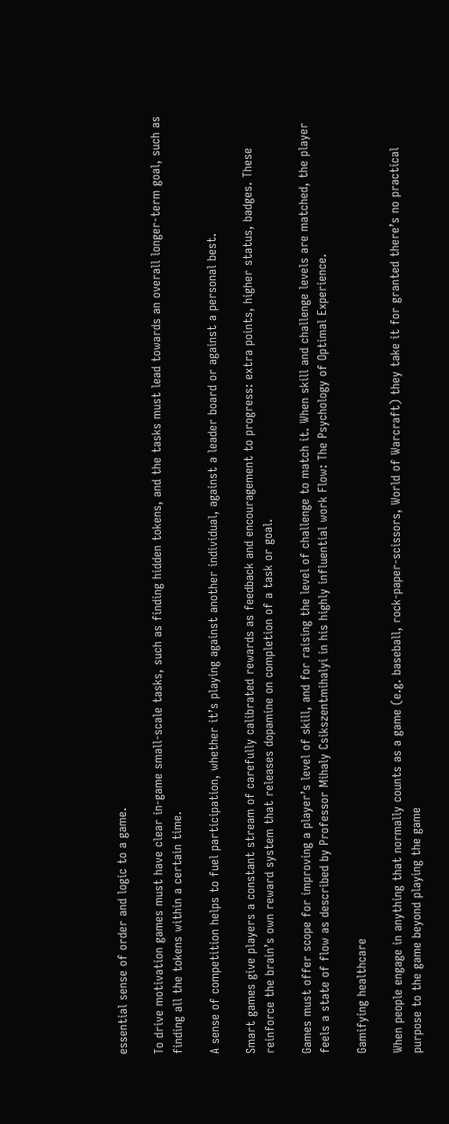essential sense of order and logic to a game.

To drive motivation games must have clear in-game small-scale tasks, such as finding hidden tokens, and the tasks must lead towards an overall longer-term goal, such as finding all the tokens within a certain time.

A sense of competition helps to fuel participation, whether it’s playing against another individual, against a leader board or against a personal best.

Smart games give players a constant stream of carefully calibrated rewards as feedback and encouragement to progress: extra points, higher status, badges. These reinforce the brain’s own reward system that releases dopamine on completion of a task or goal.

Games must offer scope for improving a player’s level of skill, and for raising the level of challenge to match it. When skill and challenge levels are matched, the player feels a state of flow as described by Professor Mihaly Csikszentmihalyi in his highly influential work Flow: The Psychology of Optimal Experience.

Gamifying healthcare

When people engage in anything that normally counts as a game (e.g. baseball, rock-paper-scissors, World of Warcraft) they take it for granted there’s no practical purpose to the game beyond playing the game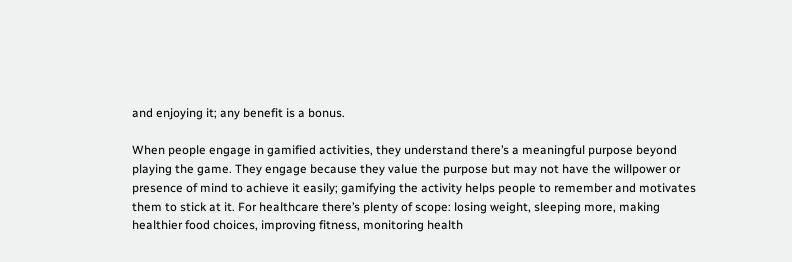and enjoying it; any benefit is a bonus.

When people engage in gamified activities, they understand there’s a meaningful purpose beyond playing the game. They engage because they value the purpose but may not have the willpower or presence of mind to achieve it easily; gamifying the activity helps people to remember and motivates them to stick at it. For healthcare there’s plenty of scope: losing weight, sleeping more, making healthier food choices, improving fitness, monitoring health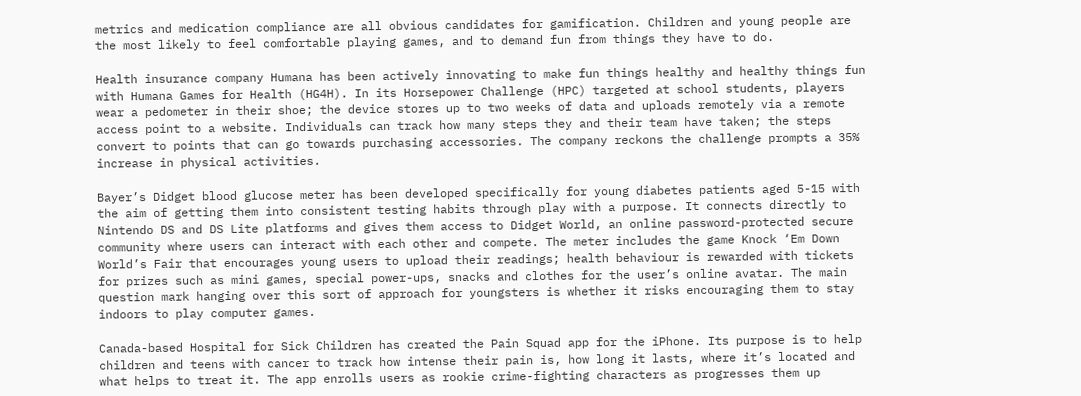metrics and medication compliance are all obvious candidates for gamification. Children and young people are the most likely to feel comfortable playing games, and to demand fun from things they have to do.

Health insurance company Humana has been actively innovating to make fun things healthy and healthy things fun with Humana Games for Health (HG4H). In its Horsepower Challenge (HPC) targeted at school students, players wear a pedometer in their shoe; the device stores up to two weeks of data and uploads remotely via a remote access point to a website. Individuals can track how many steps they and their team have taken; the steps convert to points that can go towards purchasing accessories. The company reckons the challenge prompts a 35% increase in physical activities.

Bayer’s Didget blood glucose meter has been developed specifically for young diabetes patients aged 5-15 with the aim of getting them into consistent testing habits through play with a purpose. It connects directly to Nintendo DS and DS Lite platforms and gives them access to Didget World, an online password-protected secure community where users can interact with each other and compete. The meter includes the game Knock ‘Em Down World’s Fair that encourages young users to upload their readings; health behaviour is rewarded with tickets for prizes such as mini games, special power-ups, snacks and clothes for the user’s online avatar. The main question mark hanging over this sort of approach for youngsters is whether it risks encouraging them to stay indoors to play computer games.

Canada-based Hospital for Sick Children has created the Pain Squad app for the iPhone. Its purpose is to help children and teens with cancer to track how intense their pain is, how long it lasts, where it’s located and what helps to treat it. The app enrolls users as rookie crime-fighting characters as progresses them up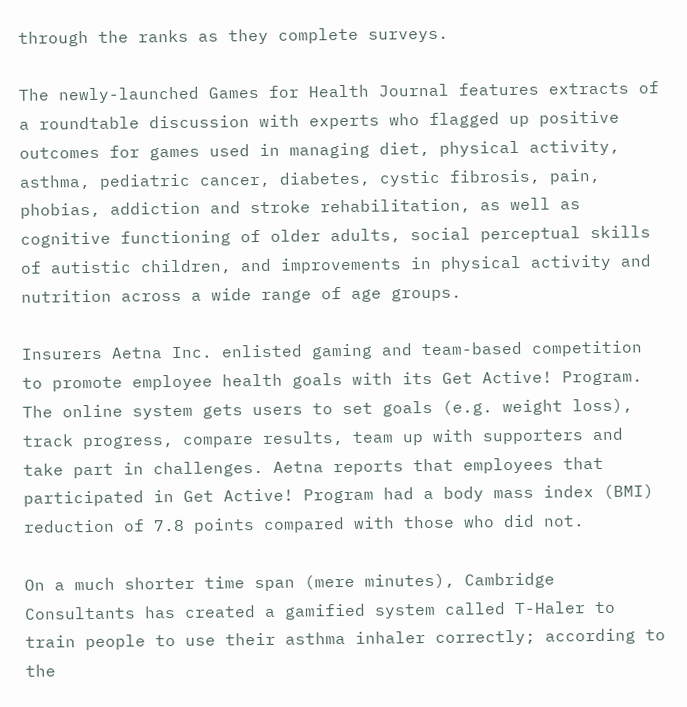through the ranks as they complete surveys.

The newly-launched Games for Health Journal features extracts of a roundtable discussion with experts who flagged up positive outcomes for games used in managing diet, physical activity, asthma, pediatric cancer, diabetes, cystic fibrosis, pain, phobias, addiction and stroke rehabilitation, as well as cognitive functioning of older adults, social perceptual skills of autistic children, and improvements in physical activity and nutrition across a wide range of age groups.

Insurers Aetna Inc. enlisted gaming and team-based competition to promote employee health goals with its Get Active! Program. The online system gets users to set goals (e.g. weight loss), track progress, compare results, team up with supporters and take part in challenges. Aetna reports that employees that participated in Get Active! Program had a body mass index (BMI) reduction of 7.8 points compared with those who did not.

On a much shorter time span (mere minutes), Cambridge Consultants has created a gamified system called T-Haler to train people to use their asthma inhaler correctly; according to the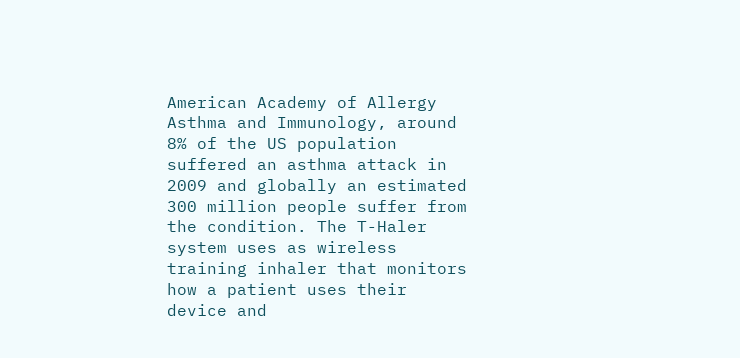American Academy of Allergy Asthma and Immunology, around 8% of the US population suffered an asthma attack in 2009 and globally an estimated 300 million people suffer from the condition. The T-Haler system uses as wireless training inhaler that monitors how a patient uses their device and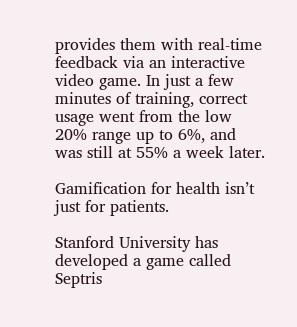provides them with real-time feedback via an interactive video game. In just a few minutes of training, correct usage went from the low 20% range up to 6%, and was still at 55% a week later.

Gamification for health isn’t just for patients.

Stanford University has developed a game called Septris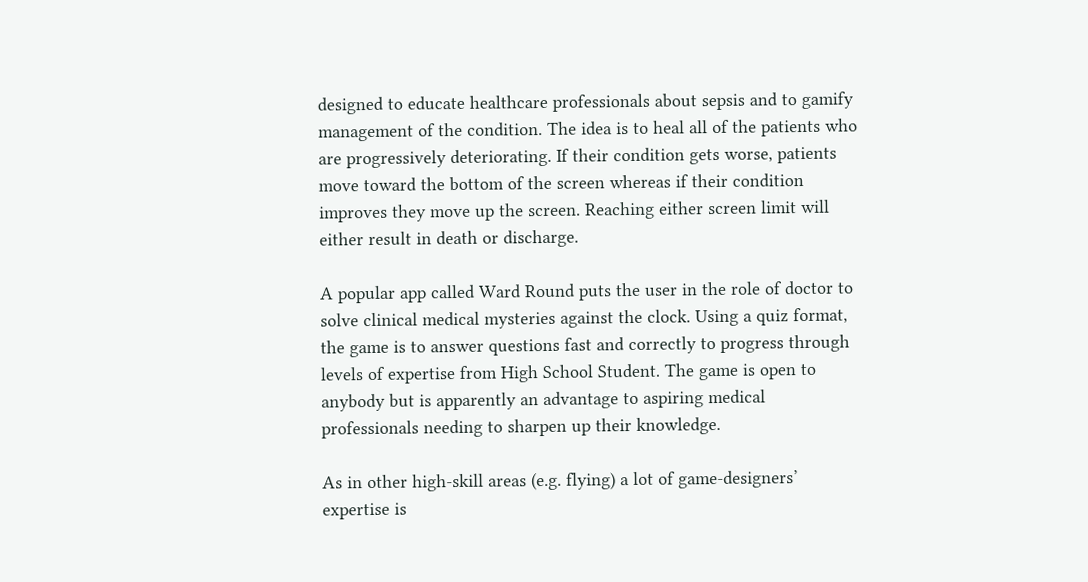designed to educate healthcare professionals about sepsis and to gamify management of the condition. The idea is to heal all of the patients who are progressively deteriorating. If their condition gets worse, patients move toward the bottom of the screen whereas if their condition improves they move up the screen. Reaching either screen limit will either result in death or discharge.

A popular app called Ward Round puts the user in the role of doctor to solve clinical medical mysteries against the clock. Using a quiz format, the game is to answer questions fast and correctly to progress through levels of expertise from High School Student. The game is open to anybody but is apparently an advantage to aspiring medical professionals needing to sharpen up their knowledge.

As in other high-skill areas (e.g. flying) a lot of game-designers’ expertise is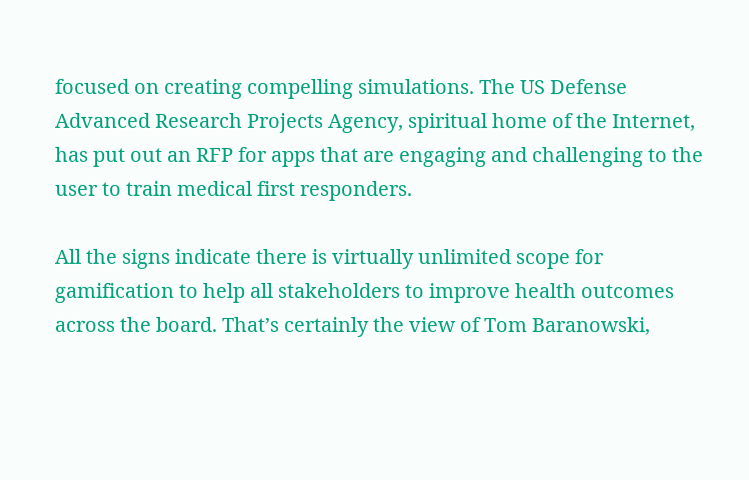focused on creating compelling simulations. The US Defense Advanced Research Projects Agency, spiritual home of the Internet, has put out an RFP for apps that are engaging and challenging to the user to train medical first responders.

All the signs indicate there is virtually unlimited scope for gamification to help all stakeholders to improve health outcomes across the board. That’s certainly the view of Tom Baranowski,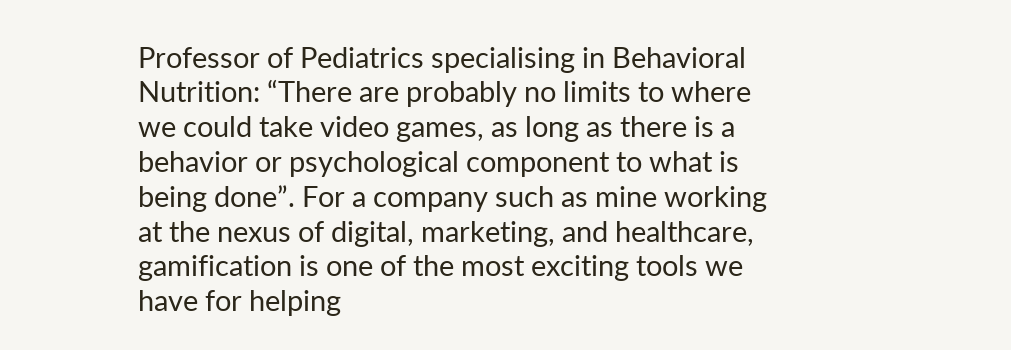Professor of Pediatrics specialising in Behavioral Nutrition: “There are probably no limits to where we could take video games, as long as there is a behavior or psychological component to what is being done”. For a company such as mine working at the nexus of digital, marketing, and healthcare, gamification is one of the most exciting tools we have for helping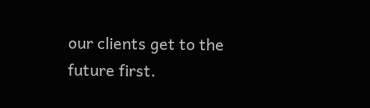our clients get to the future first.